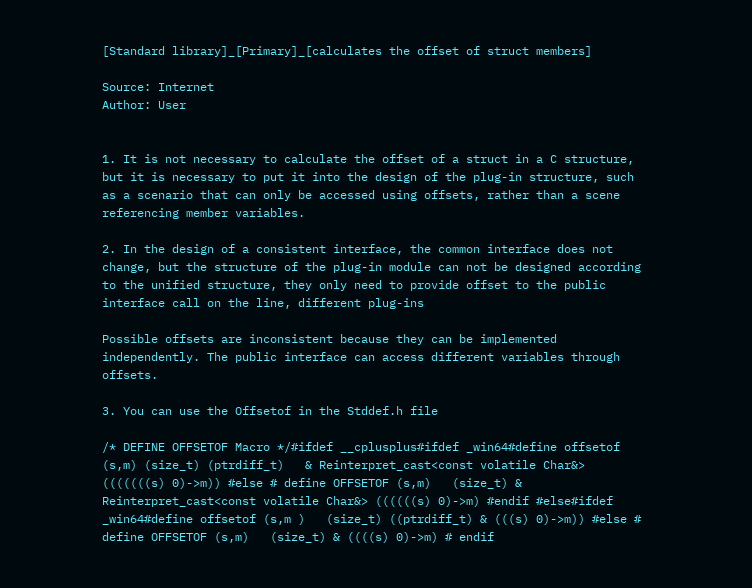[Standard library]_[Primary]_[calculates the offset of struct members]

Source: Internet
Author: User


1. It is not necessary to calculate the offset of a struct in a C structure, but it is necessary to put it into the design of the plug-in structure, such as a scenario that can only be accessed using offsets, rather than a scene referencing member variables.

2. In the design of a consistent interface, the common interface does not change, but the structure of the plug-in module can not be designed according to the unified structure, they only need to provide offset to the public interface call on the line, different plug-ins

Possible offsets are inconsistent because they can be implemented independently. The public interface can access different variables through offsets.

3. You can use the Offsetof in the Stddef.h file

/* DEFINE OFFSETOF Macro */#ifdef __cplusplus#ifdef _win64#define offsetof (s,m) (size_t) (ptrdiff_t)   & Reinterpret_cast<const volatile Char&> (((((((s) 0)->m)) #else # define OFFSETOF (s,m)   (size_t) & Reinterpret_cast<const volatile Char&> ((((((s) 0)->m) #endif #else#ifdef  _win64#define offsetof (s,m )   (size_t) ((ptrdiff_t) & (((s) 0)->m)) #else # define OFFSETOF (s,m)   (size_t) & ((((s) 0)->m) # endif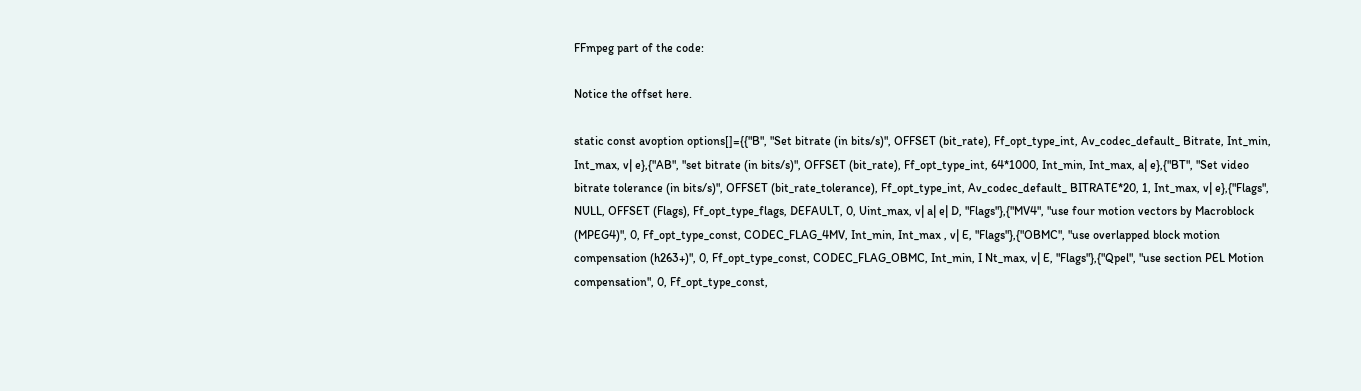FFmpeg part of the code:

Notice the offset here.

static const avoption options[]={{"B", "Set bitrate (in bits/s)", OFFSET (bit_rate), Ff_opt_type_int, Av_codec_default_ Bitrate, Int_min, Int_max, v| e},{"AB", "set bitrate (in bits/s)", OFFSET (bit_rate), Ff_opt_type_int, 64*1000, Int_min, Int_max, a| e},{"BT", "Set video bitrate tolerance (in bits/s)", OFFSET (bit_rate_tolerance), Ff_opt_type_int, Av_codec_default_ BITRATE*20, 1, Int_max, v| e},{"Flags", NULL, OFFSET (Flags), Ff_opt_type_flags, DEFAULT, 0, Uint_max, v| a| e| D, "Flags"},{"MV4", "use four motion vectors by Macroblock (MPEG4)", 0, Ff_opt_type_const, CODEC_FLAG_4MV, Int_min, Int_max , v| E, "Flags"},{"OBMC", "use overlapped block motion compensation (h263+)", 0, Ff_opt_type_const, CODEC_FLAG_OBMC, Int_min, I Nt_max, v| E, "Flags"},{"Qpel", "use section PEL Motion compensation", 0, Ff_opt_type_const,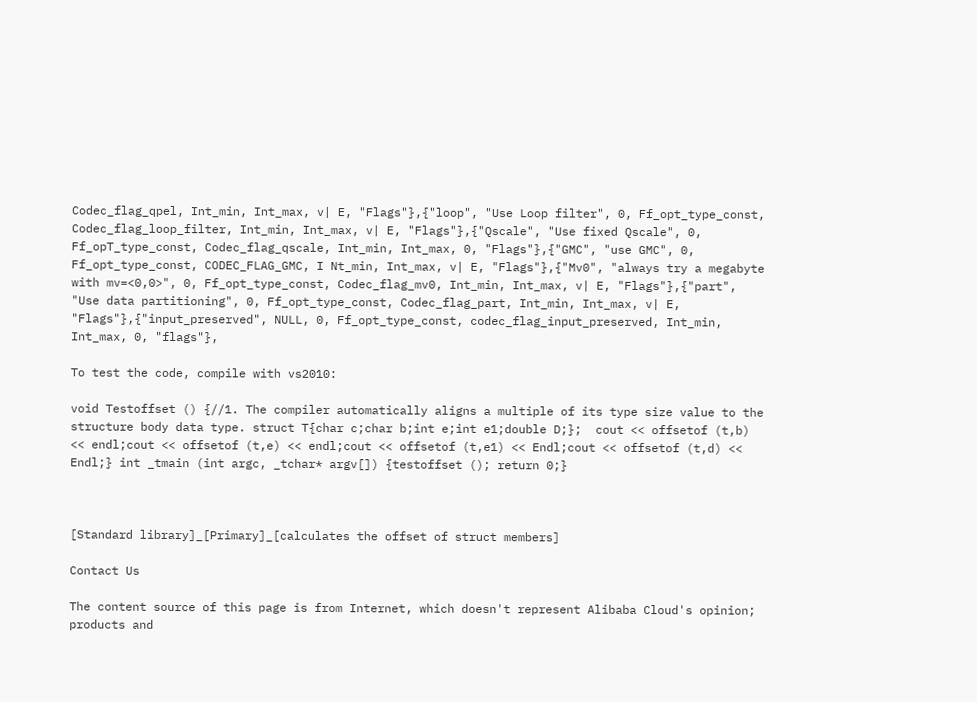Codec_flag_qpel, Int_min, Int_max, v| E, "Flags"},{"loop", "Use Loop filter", 0, Ff_opt_type_const, Codec_flag_loop_filter, Int_min, Int_max, v| E, "Flags"},{"Qscale", "Use fixed Qscale", 0, Ff_opT_type_const, Codec_flag_qscale, Int_min, Int_max, 0, "Flags"},{"GMC", "use GMC", 0, Ff_opt_type_const, CODEC_FLAG_GMC, I Nt_min, Int_max, v| E, "Flags"},{"Mv0", "always try a megabyte with mv=<0,0>", 0, Ff_opt_type_const, Codec_flag_mv0, Int_min, Int_max, v| E, "Flags"},{"part", "Use data partitioning", 0, Ff_opt_type_const, Codec_flag_part, Int_min, Int_max, v| E, "Flags"},{"input_preserved", NULL, 0, Ff_opt_type_const, codec_flag_input_preserved, Int_min, Int_max, 0, "flags"},

To test the code, compile with vs2010:

void Testoffset () {//1. The compiler automatically aligns a multiple of its type size value to the structure body data type. struct T{char c;char b;int e;int e1;double D;};  cout << offsetof (t,b) << endl;cout << offsetof (t,e) << endl;cout << offsetof (t,e1) << Endl;cout << offsetof (t,d) << Endl;} int _tmain (int argc, _tchar* argv[]) {testoffset (); return 0;}



[Standard library]_[Primary]_[calculates the offset of struct members]

Contact Us

The content source of this page is from Internet, which doesn't represent Alibaba Cloud's opinion; products and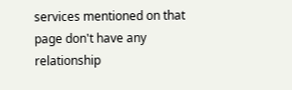services mentioned on that page don't have any relationship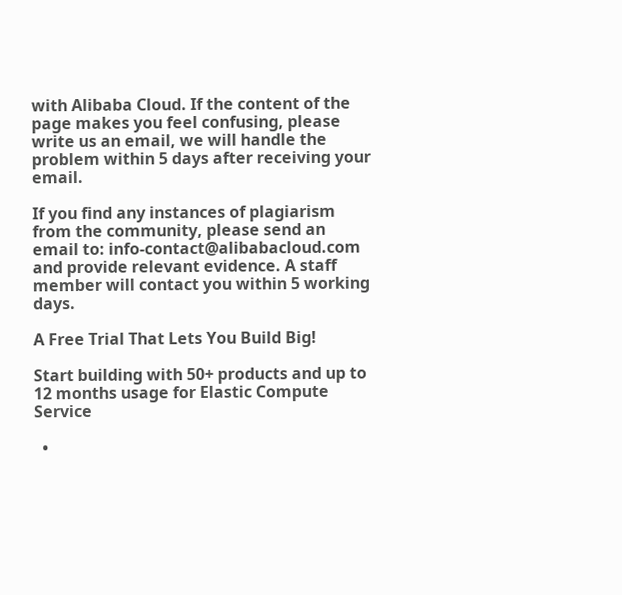with Alibaba Cloud. If the content of the page makes you feel confusing, please write us an email, we will handle the problem within 5 days after receiving your email.

If you find any instances of plagiarism from the community, please send an email to: info-contact@alibabacloud.com and provide relevant evidence. A staff member will contact you within 5 working days.

A Free Trial That Lets You Build Big!

Start building with 50+ products and up to 12 months usage for Elastic Compute Service

  •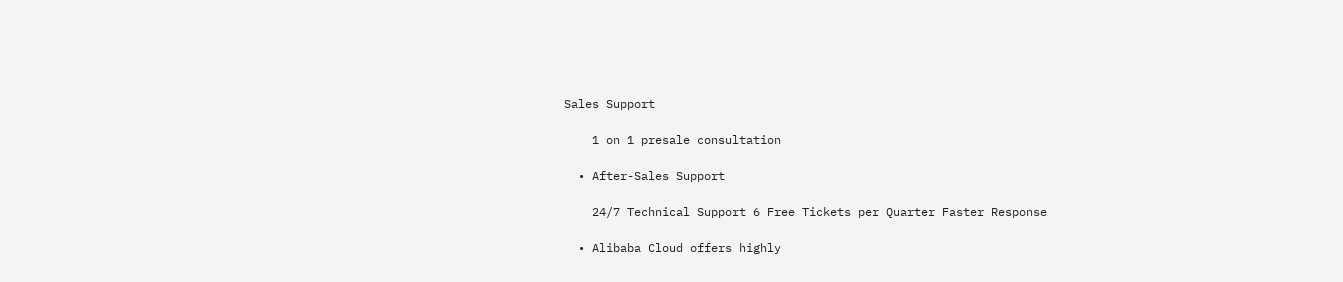Sales Support

    1 on 1 presale consultation

  • After-Sales Support

    24/7 Technical Support 6 Free Tickets per Quarter Faster Response

  • Alibaba Cloud offers highly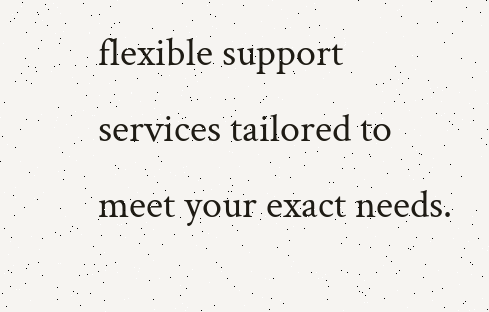flexible support services tailored to meet your exact needs.